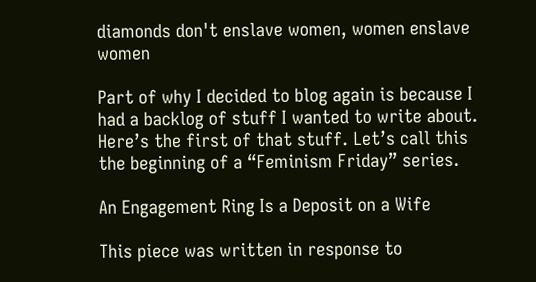diamonds don't enslave women, women enslave women

Part of why I decided to blog again is because I had a backlog of stuff I wanted to write about. Here’s the first of that stuff. Let’s call this the beginning of a “Feminism Friday” series.

An Engagement Ring Is a Deposit on a Wife

This piece was written in response to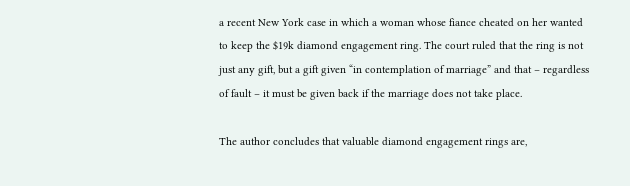a recent New York case in which a woman whose fiance cheated on her wanted to keep the $19k diamond engagement ring. The court ruled that the ring is not just any gift, but a gift given “in contemplation of marriage” and that – regardless of fault – it must be given back if the marriage does not take place.

The author concludes that valuable diamond engagement rings are,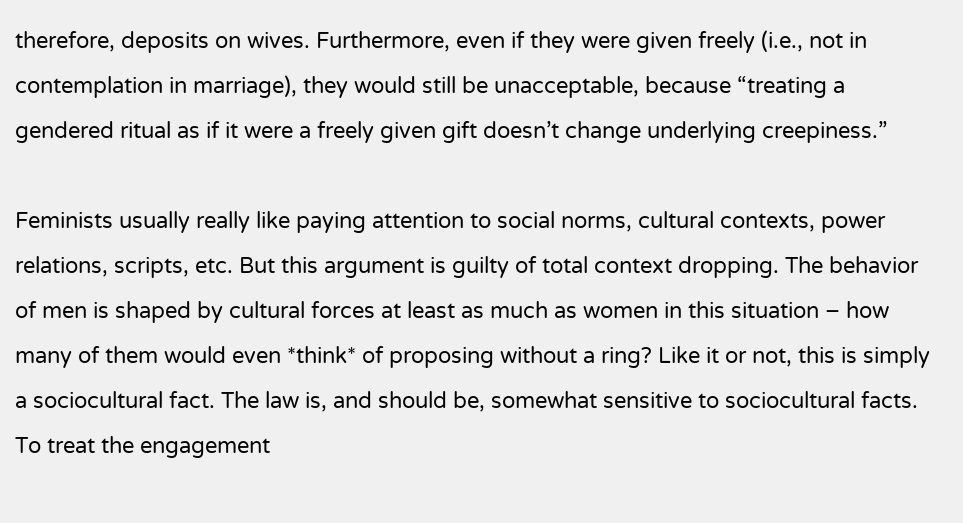therefore, deposits on wives. Furthermore, even if they were given freely (i.e., not in contemplation in marriage), they would still be unacceptable, because “treating a gendered ritual as if it were a freely given gift doesn’t change underlying creepiness.”

Feminists usually really like paying attention to social norms, cultural contexts, power relations, scripts, etc. But this argument is guilty of total context dropping. The behavior of men is shaped by cultural forces at least as much as women in this situation – how many of them would even *think* of proposing without a ring? Like it or not, this is simply a sociocultural fact. The law is, and should be, somewhat sensitive to sociocultural facts. To treat the engagement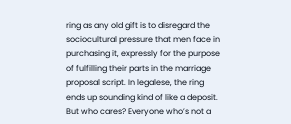ring as any old gift is to disregard the sociocultural pressure that men face in purchasing it, expressly for the purpose of fulfilling their parts in the marriage proposal script. In legalese, the ring ends up sounding kind of like a deposit. But who cares? Everyone who’s not a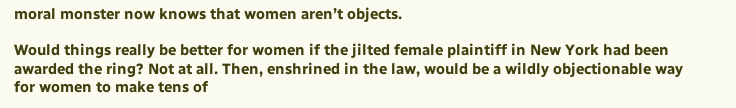moral monster now knows that women aren’t objects.

Would things really be better for women if the jilted female plaintiff in New York had been awarded the ring? Not at all. Then, enshrined in the law, would be a wildly objectionable way for women to make tens of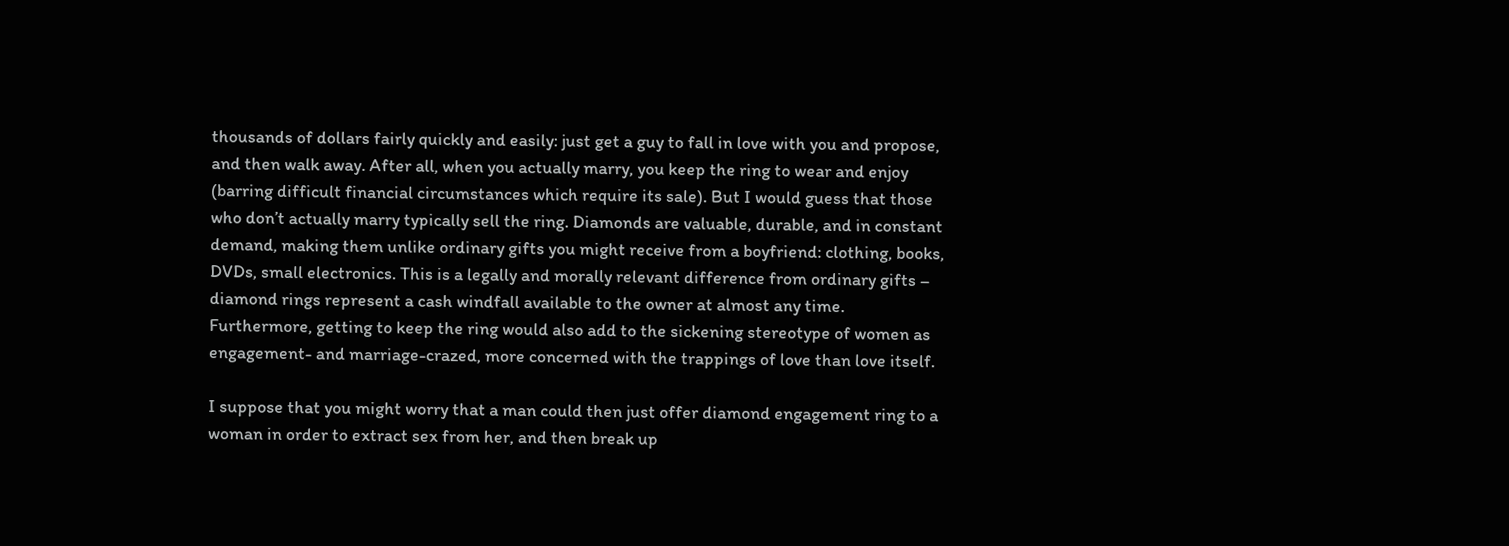thousands of dollars fairly quickly and easily: just get a guy to fall in love with you and propose, and then walk away. After all, when you actually marry, you keep the ring to wear and enjoy (barring difficult financial circumstances which require its sale). But I would guess that those who don’t actually marry typically sell the ring. Diamonds are valuable, durable, and in constant demand, making them unlike ordinary gifts you might receive from a boyfriend: clothing, books, DVDs, small electronics. This is a legally and morally relevant difference from ordinary gifts – diamond rings represent a cash windfall available to the owner at almost any time. Furthermore, getting to keep the ring would also add to the sickening stereotype of women as engagement- and marriage-crazed, more concerned with the trappings of love than love itself.

I suppose that you might worry that a man could then just offer diamond engagement ring to a woman in order to extract sex from her, and then break up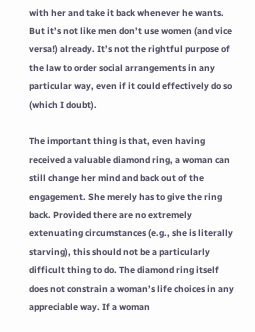with her and take it back whenever he wants. But it’s not like men don’t use women (and vice versa!) already. It’s not the rightful purpose of the law to order social arrangements in any particular way, even if it could effectively do so (which I doubt).

The important thing is that, even having received a valuable diamond ring, a woman can still change her mind and back out of the engagement. She merely has to give the ring back. Provided there are no extremely extenuating circumstances (e.g., she is literally starving), this should not be a particularly difficult thing to do. The diamond ring itself does not constrain a woman’s life choices in any appreciable way. If a woman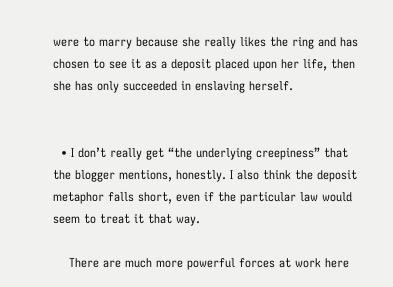were to marry because she really likes the ring and has chosen to see it as a deposit placed upon her life, then she has only succeeded in enslaving herself.


  • I don’t really get “the underlying creepiness” that the blogger mentions, honestly. I also think the deposit metaphor falls short, even if the particular law would seem to treat it that way.

    There are much more powerful forces at work here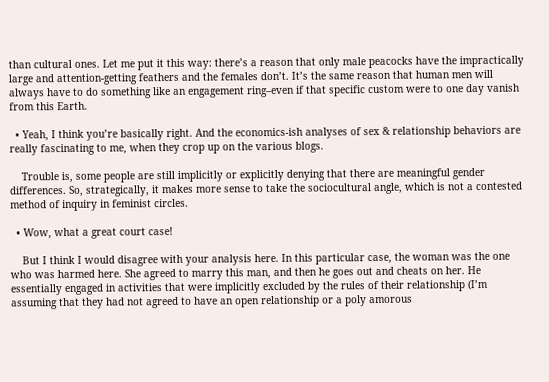than cultural ones. Let me put it this way: there’s a reason that only male peacocks have the impractically large and attention-getting feathers and the females don’t. It’s the same reason that human men will always have to do something like an engagement ring–even if that specific custom were to one day vanish from this Earth.

  • Yeah, I think you’re basically right. And the economics-ish analyses of sex & relationship behaviors are really fascinating to me, when they crop up on the various blogs.

    Trouble is, some people are still implicitly or explicitly denying that there are meaningful gender differences. So, strategically, it makes more sense to take the sociocultural angle, which is not a contested method of inquiry in feminist circles.

  • Wow, what a great court case!

    But I think I would disagree with your analysis here. In this particular case, the woman was the one who was harmed here. She agreed to marry this man, and then he goes out and cheats on her. He essentially engaged in activities that were implicitly excluded by the rules of their relationship (I’m assuming that they had not agreed to have an open relationship or a poly amorous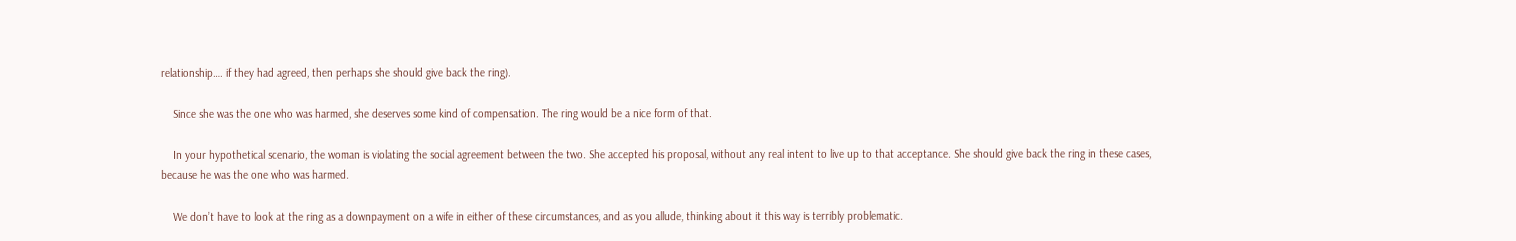relationship…. if they had agreed, then perhaps she should give back the ring).

    Since she was the one who was harmed, she deserves some kind of compensation. The ring would be a nice form of that.

    In your hypothetical scenario, the woman is violating the social agreement between the two. She accepted his proposal, without any real intent to live up to that acceptance. She should give back the ring in these cases, because he was the one who was harmed.

    We don’t have to look at the ring as a downpayment on a wife in either of these circumstances, and as you allude, thinking about it this way is terribly problematic.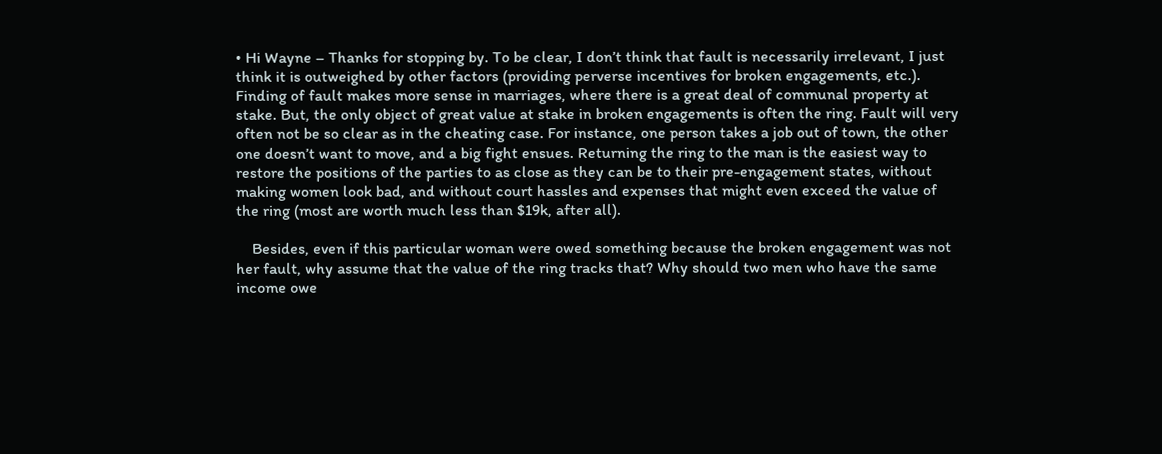• Hi Wayne – Thanks for stopping by. To be clear, I don’t think that fault is necessarily irrelevant, I just think it is outweighed by other factors (providing perverse incentives for broken engagements, etc.). Finding of fault makes more sense in marriages, where there is a great deal of communal property at stake. But, the only object of great value at stake in broken engagements is often the ring. Fault will very often not be so clear as in the cheating case. For instance, one person takes a job out of town, the other one doesn’t want to move, and a big fight ensues. Returning the ring to the man is the easiest way to restore the positions of the parties to as close as they can be to their pre-engagement states, without making women look bad, and without court hassles and expenses that might even exceed the value of the ring (most are worth much less than $19k, after all).

    Besides, even if this particular woman were owed something because the broken engagement was not her fault, why assume that the value of the ring tracks that? Why should two men who have the same income owe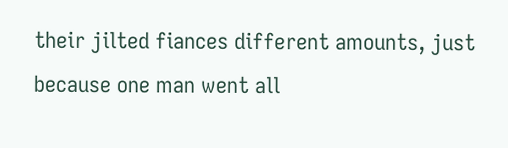their jilted fiances different amounts, just because one man went all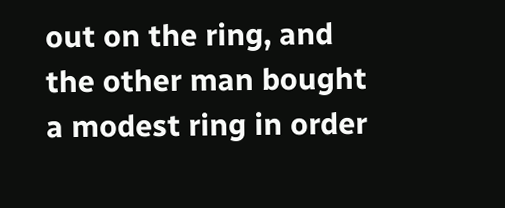out on the ring, and the other man bought a modest ring in order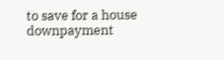to save for a house downpayment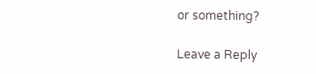or something?

Leave a Reply